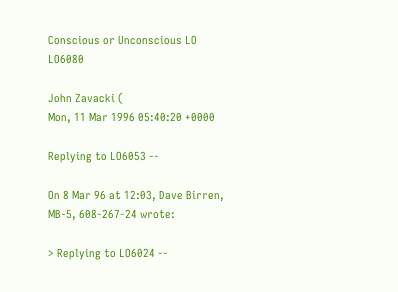Conscious or Unconscious LO LO6080

John Zavacki (
Mon, 11 Mar 1996 05:40:20 +0000

Replying to LO6053 --

On 8 Mar 96 at 12:03, Dave Birren, MB-5, 608-267-24 wrote:

> Replying to LO6024 --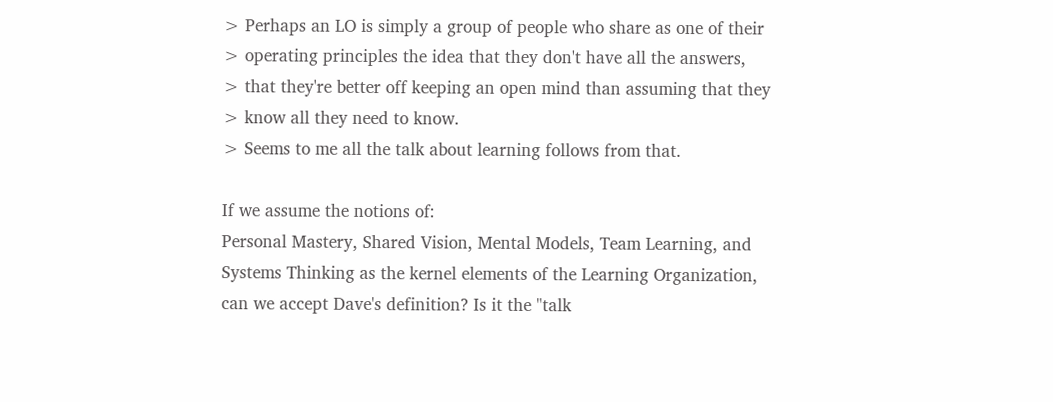> Perhaps an LO is simply a group of people who share as one of their
> operating principles the idea that they don't have all the answers,
> that they're better off keeping an open mind than assuming that they
> know all they need to know.
> Seems to me all the talk about learning follows from that.

If we assume the notions of:
Personal Mastery, Shared Vision, Mental Models, Team Learning, and
Systems Thinking as the kernel elements of the Learning Organization,
can we accept Dave's definition? Is it the "talk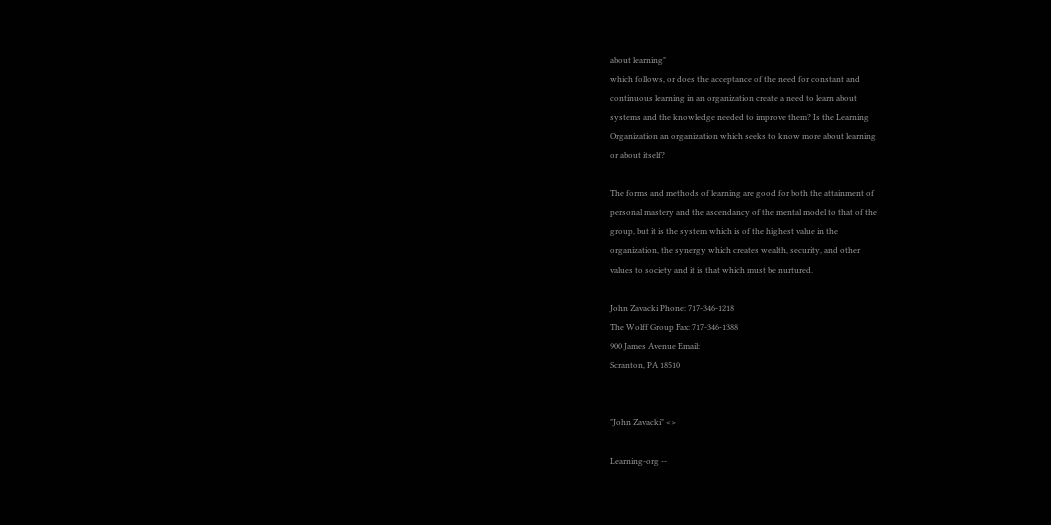about learning"
which follows, or does the acceptance of the need for constant and
continuous learning in an organization create a need to learn about
systems and the knowledge needed to improve them? Is the Learning
Organization an organization which seeks to know more about learning
or about itself?

The forms and methods of learning are good for both the attainment of
personal mastery and the ascendancy of the mental model to that of the
group, but it is the system which is of the highest value in the
organization, the synergy which creates wealth, security, and other
values to society and it is that which must be nurtured.

John Zavacki Phone: 717-346-1218
The Wolff Group Fax: 717-346-1388
900 James Avenue Email:
Scranton, PA 18510


"John Zavacki" <>

Learning-org --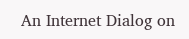An Internet Dialog on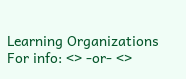Learning Organizations For info: <> -or- <>